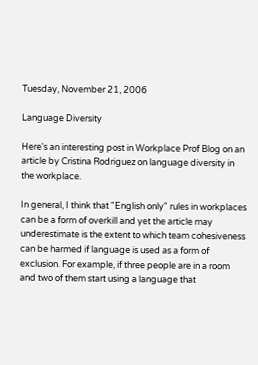Tuesday, November 21, 2006

Language Diversity

Here's an interesting post in Workplace Prof Blog on an article by Cristina Rodriguez on language diversity in the workplace.

In general, I think that "English only" rules in workplaces can be a form of overkill and yet the article may underestimate is the extent to which team cohesiveness can be harmed if language is used as a form of exclusion. For example, if three people are in a room and two of them start using a language that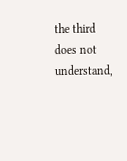the third does not understand,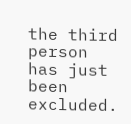the third person has just been excluded.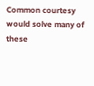Common courtesy would solve many of these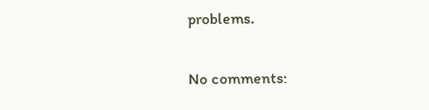problems.

No comments: